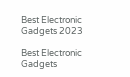Best Electronic Gadgets 2023

Best Electronic Gadgets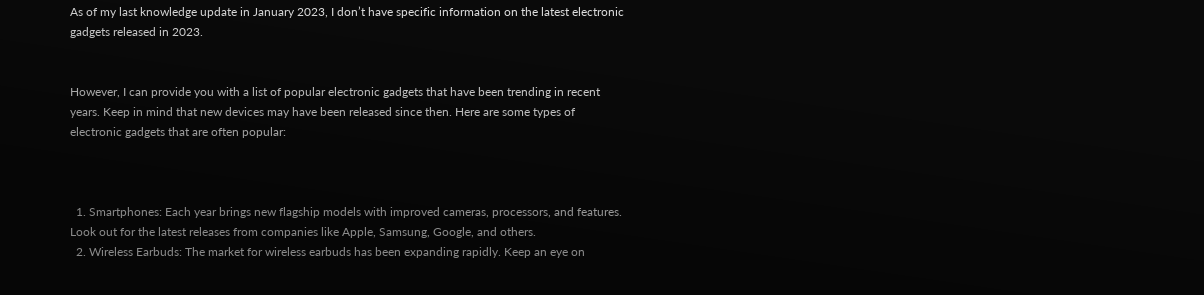As of my last knowledge update in January 2023, I don’t have specific information on the latest electronic gadgets released in 2023.


However, I can provide you with a list of popular electronic gadgets that have been trending in recent years. Keep in mind that new devices may have been released since then. Here are some types of electronic gadgets that are often popular:



  1. Smartphones: Each year brings new flagship models with improved cameras, processors, and features. Look out for the latest releases from companies like Apple, Samsung, Google, and others.
  2. Wireless Earbuds: The market for wireless earbuds has been expanding rapidly. Keep an eye on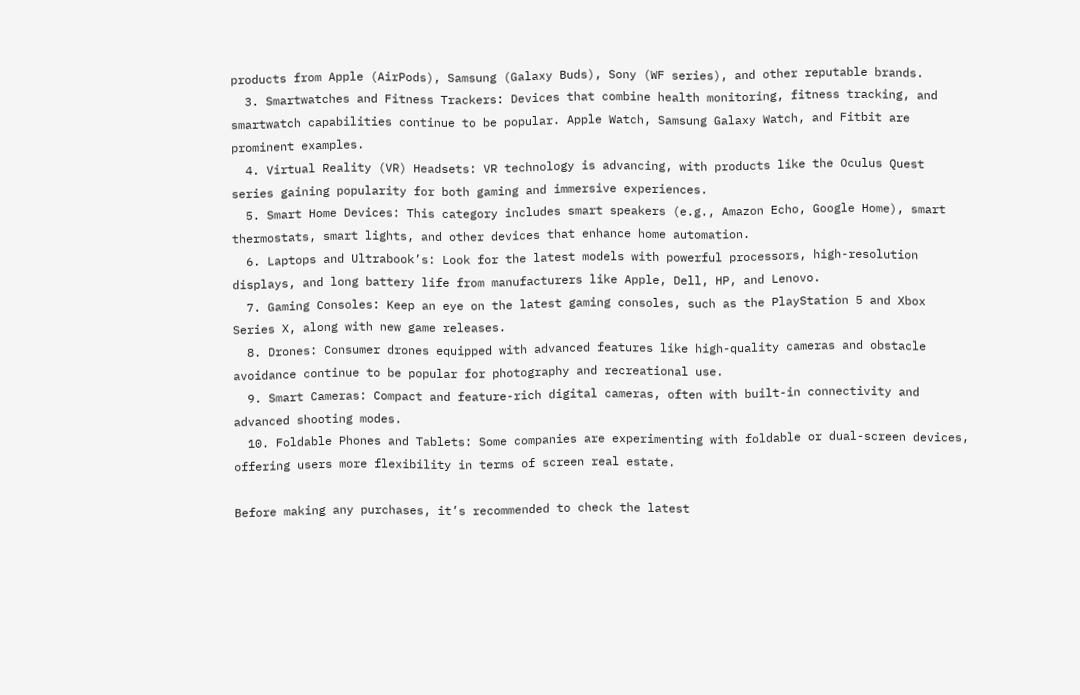products from Apple (AirPods), Samsung (Galaxy Buds), Sony (WF series), and other reputable brands.
  3. Smartwatches and Fitness Trackers: Devices that combine health monitoring, fitness tracking, and smartwatch capabilities continue to be popular. Apple Watch, Samsung Galaxy Watch, and Fitbit are prominent examples.
  4. Virtual Reality (VR) Headsets: VR technology is advancing, with products like the Oculus Quest series gaining popularity for both gaming and immersive experiences.
  5. Smart Home Devices: This category includes smart speakers (e.g., Amazon Echo, Google Home), smart thermostats, smart lights, and other devices that enhance home automation.
  6. Laptops and Ultrabook’s: Look for the latest models with powerful processors, high-resolution displays, and long battery life from manufacturers like Apple, Dell, HP, and Lenovo.
  7. Gaming Consoles: Keep an eye on the latest gaming consoles, such as the PlayStation 5 and Xbox Series X, along with new game releases.
  8. Drones: Consumer drones equipped with advanced features like high-quality cameras and obstacle avoidance continue to be popular for photography and recreational use.
  9. Smart Cameras: Compact and feature-rich digital cameras, often with built-in connectivity and advanced shooting modes.
  10. Foldable Phones and Tablets: Some companies are experimenting with foldable or dual-screen devices, offering users more flexibility in terms of screen real estate.

Before making any purchases, it’s recommended to check the latest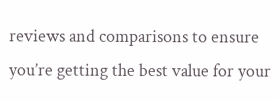reviews and comparisons to ensure you’re getting the best value for your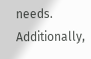needs. Additionally,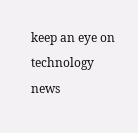keep an eye on technology news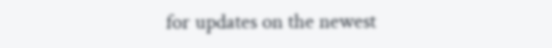for updates on the newest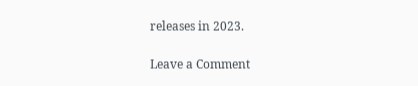releases in 2023.

Leave a Comment